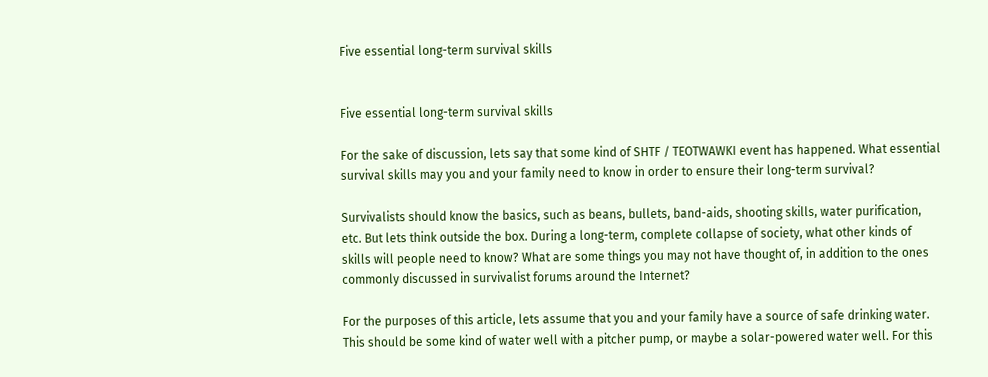Five essential long-term survival skills


Five essential long-term survival skills

For the sake of discussion, lets say that some kind of SHTF / TEOTWAWKI event has happened. What essential survival skills may you and your family need to know in order to ensure their long-term survival?

Survivalists should know the basics, such as beans, bullets, band-aids, shooting skills, water purification, etc. But lets think outside the box. During a long-term, complete collapse of society, what other kinds of skills will people need to know? What are some things you may not have thought of, in addition to the ones commonly discussed in survivalist forums around the Internet?

For the purposes of this article, lets assume that you and your family have a source of safe drinking water. This should be some kind of water well with a pitcher pump, or maybe a solar-powered water well. For this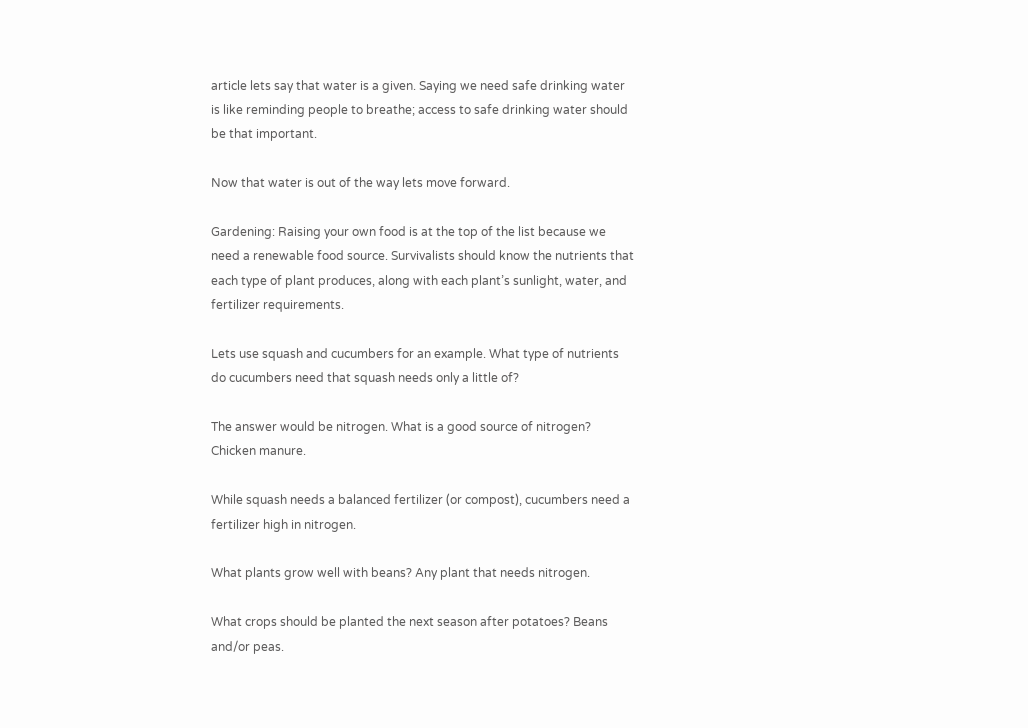article lets say that water is a given. Saying we need safe drinking water is like reminding people to breathe; access to safe drinking water should be that important.

Now that water is out of the way lets move forward.

Gardening: Raising your own food is at the top of the list because we need a renewable food source. Survivalists should know the nutrients that each type of plant produces, along with each plant’s sunlight, water, and fertilizer requirements.

Lets use squash and cucumbers for an example. What type of nutrients do cucumbers need that squash needs only a little of?

The answer would be nitrogen. What is a good source of nitrogen? Chicken manure.

While squash needs a balanced fertilizer (or compost), cucumbers need a fertilizer high in nitrogen.

What plants grow well with beans? Any plant that needs nitrogen.

What crops should be planted the next season after potatoes? Beans and/or peas.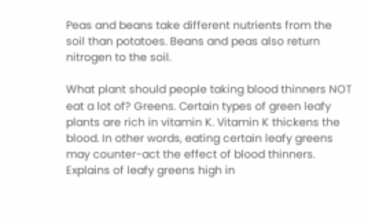Peas and beans take different nutrients from the soil than potatoes. Beans and peas also return nitrogen to the soil.

What plant should people taking blood thinners NOT eat a lot of? Greens. Certain types of green leafy plants are rich in vitamin K. Vitamin K thickens the blood. In other words, eating certain leafy greens may counter-act the effect of blood thinners. Explains of leafy greens high in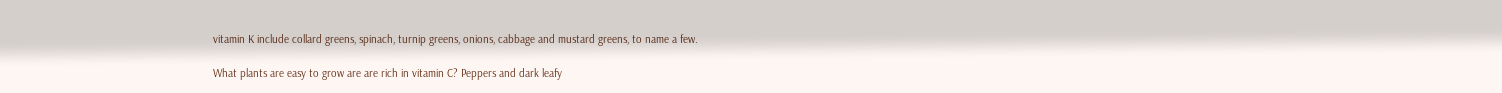vitamin K include collard greens, spinach, turnip greens, onions, cabbage and mustard greens, to name a few.

What plants are easy to grow are are rich in vitamin C? Peppers and dark leafy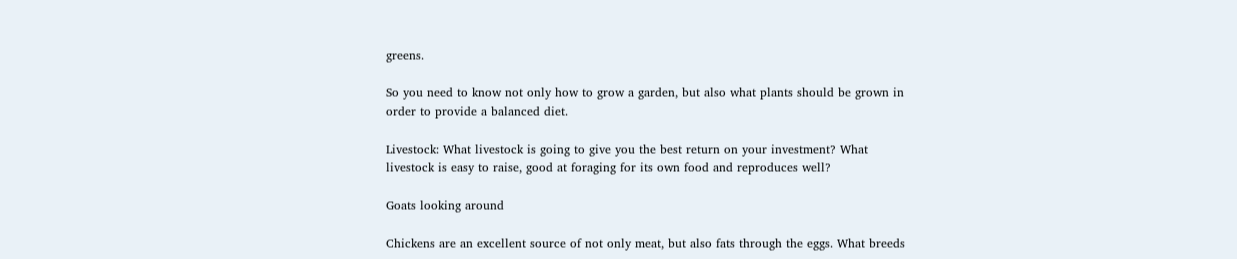greens.

So you need to know not only how to grow a garden, but also what plants should be grown in order to provide a balanced diet.

Livestock: What livestock is going to give you the best return on your investment? What livestock is easy to raise, good at foraging for its own food and reproduces well?

Goats looking around

Chickens are an excellent source of not only meat, but also fats through the eggs. What breeds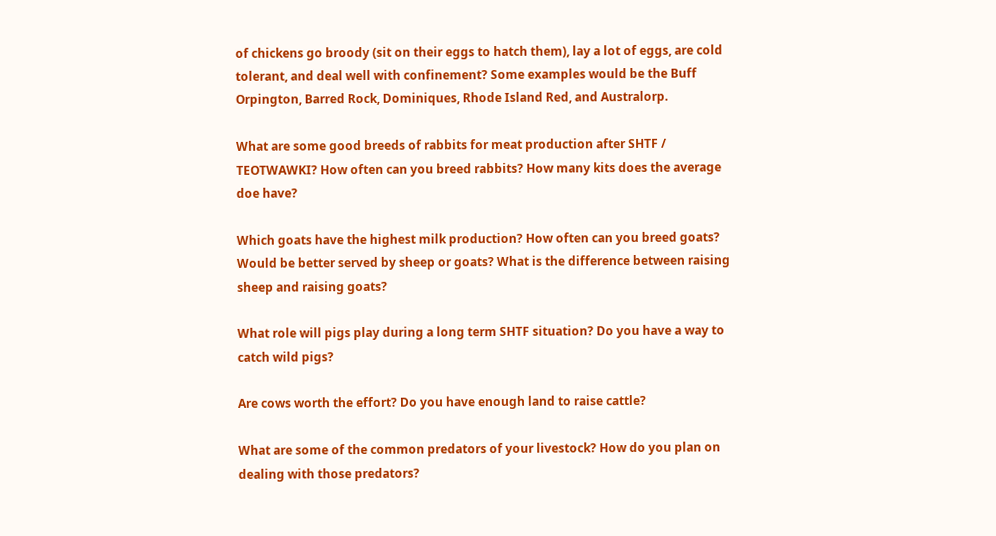of chickens go broody (sit on their eggs to hatch them), lay a lot of eggs, are cold tolerant, and deal well with confinement? Some examples would be the Buff Orpington, Barred Rock, Dominiques, Rhode Island Red, and Australorp.

What are some good breeds of rabbits for meat production after SHTF / TEOTWAWKI? How often can you breed rabbits? How many kits does the average doe have?

Which goats have the highest milk production? How often can you breed goats? Would be better served by sheep or goats? What is the difference between raising sheep and raising goats?

What role will pigs play during a long term SHTF situation? Do you have a way to catch wild pigs?

Are cows worth the effort? Do you have enough land to raise cattle?

What are some of the common predators of your livestock? How do you plan on dealing with those predators?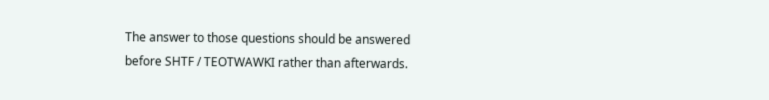The answer to those questions should be answered before SHTF / TEOTWAWKI rather than afterwards.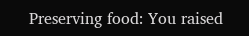Preserving food: You raised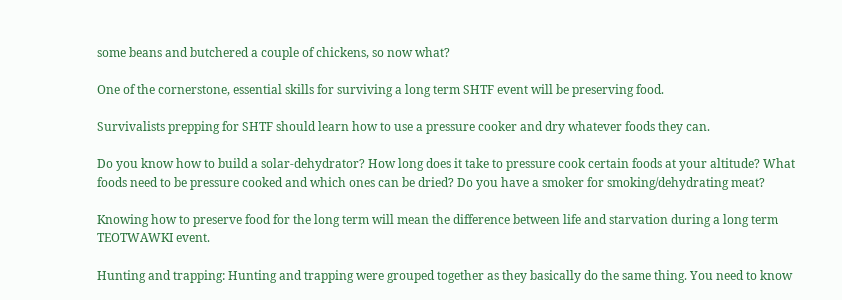some beans and butchered a couple of chickens, so now what?

One of the cornerstone, essential skills for surviving a long term SHTF event will be preserving food.

Survivalists prepping for SHTF should learn how to use a pressure cooker and dry whatever foods they can.

Do you know how to build a solar-dehydrator? How long does it take to pressure cook certain foods at your altitude? What foods need to be pressure cooked and which ones can be dried? Do you have a smoker for smoking/dehydrating meat?

Knowing how to preserve food for the long term will mean the difference between life and starvation during a long term TEOTWAWKI event.

Hunting and trapping: Hunting and trapping were grouped together as they basically do the same thing. You need to know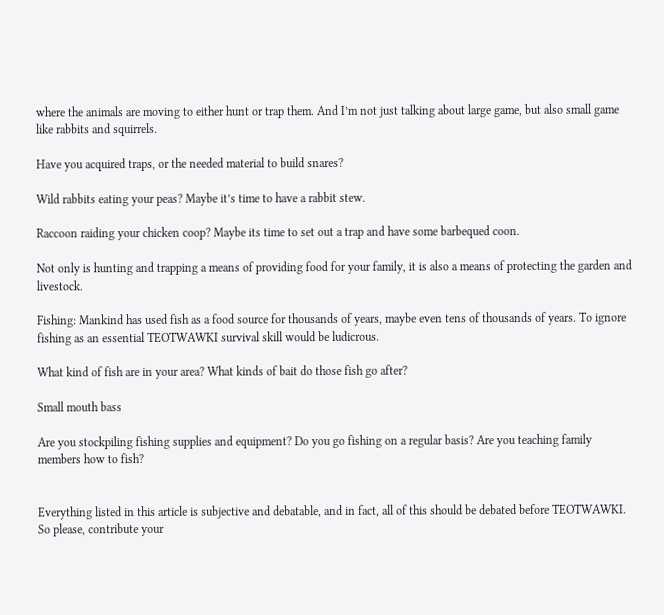where the animals are moving to either hunt or trap them. And I’m not just talking about large game, but also small game like rabbits and squirrels.

Have you acquired traps, or the needed material to build snares?

Wild rabbits eating your peas? Maybe it’s time to have a rabbit stew.

Raccoon raiding your chicken coop? Maybe its time to set out a trap and have some barbequed coon.

Not only is hunting and trapping a means of providing food for your family, it is also a means of protecting the garden and livestock.

Fishing: Mankind has used fish as a food source for thousands of years, maybe even tens of thousands of years. To ignore fishing as an essential TEOTWAWKI survival skill would be ludicrous.

What kind of fish are in your area? What kinds of bait do those fish go after?

Small mouth bass

Are you stockpiling fishing supplies and equipment? Do you go fishing on a regular basis? Are you teaching family members how to fish?


Everything listed in this article is subjective and debatable, and in fact, all of this should be debated before TEOTWAWKI. So please, contribute your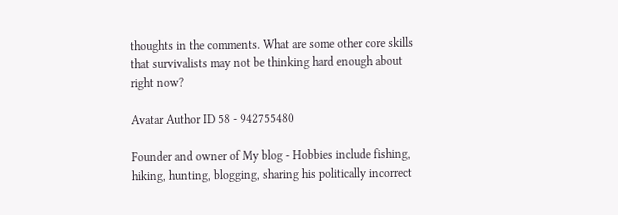thoughts in the comments. What are some other core skills that survivalists may not be thinking hard enough about right now?

Avatar Author ID 58 - 942755480

Founder and owner of My blog - Hobbies include fishing, hiking, hunting, blogging, sharing his politically incorrect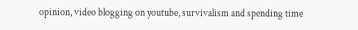opinion, video blogging on youtube, survivalism and spending time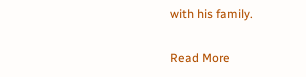with his family.

Read More